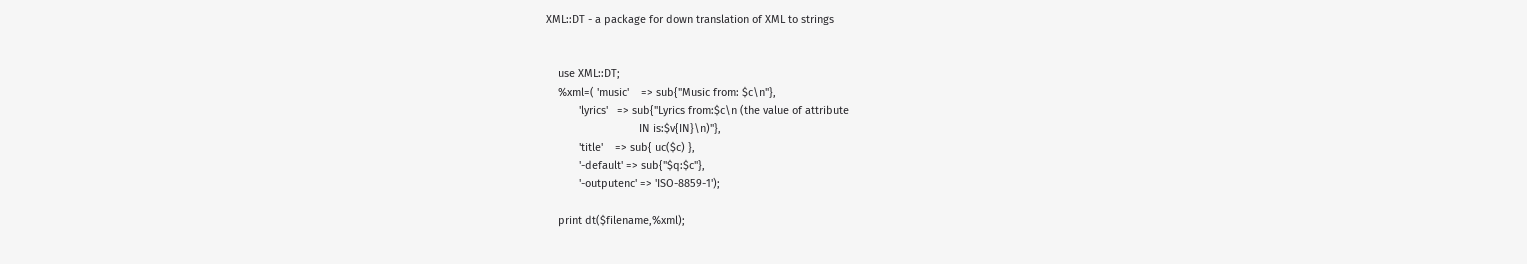XML::DT - a package for down translation of XML to strings


    use XML::DT;
    %xml=( 'music'    => sub{"Music from: $c\n"},
           'lyrics'   => sub{"Lyrics from:$c\n (the value of attribute
                               IN is:$v{IN}\n)"},
           'title'    => sub{ uc($c) },
           '-default' => sub{"$q:$c"},
           '-outputenc' => 'ISO-8859-1');

    print dt($filename,%xml);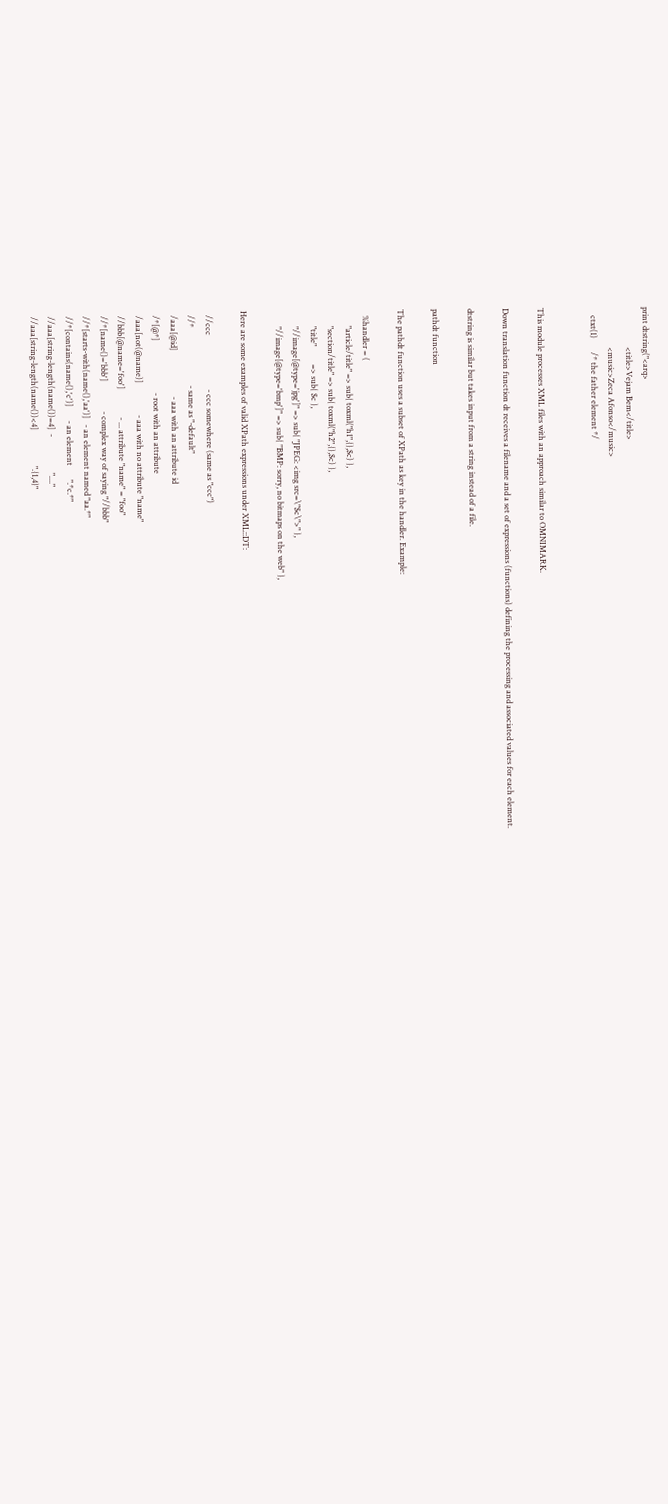print dtstring("<arq>
                    <title>Vejam Bem</title>
                    <music>Zeca Afonso</music>
    ctxt(1)       /* the father element */


This module processes XML files with an approach similar to OMNIMARK.

Down translation function dt receives a filename and a set of expressions (functions) defining the processing and associated values for each element.

dtstring is similar but takes input from a string instead of a file.

pathdt function

The pathdt function uses a subset of XPath as key in the handler. Example:

   %handler = (
        "article/title" => sub{ toxml("h1",{},$c) },
        "section/title" => sub{ toxml("h2",{},$c) },
        "title"         => sub{ $c },
        "//image[@type='jpg']" => sub{ "JPEG: <img src=\"$c\">" },
        "//image[@type='bmp']" => sub{ "BMP: sorry, no bitmaps on the web" },

Here are some examples of valid XPath expressions under XML::DT:

  //ccc                           - ccc somewhere (same as "ccc")
  //*                             - same as "-default"
  /aaa[@id]                       - aaa with an attribute id
  /*[@*]                          - root with an attribute
  /aaa[not(@name)]                - aaa with no attribute "name"
  //bbb[@name='foo']              - ... attribute "name" = "foo"
  //*[name()='bbb']               - complex way of saying "//bbb"
  //*[starts-with(name(),'aa')]   - an element named "aa.*"
  //*[contains(name(),'c')]       - an element       ".*c.*"
  //aaa[string-length(name())=4]  -                  "...."
  //aaa[string-length(name())<4]                  ".{1,4}"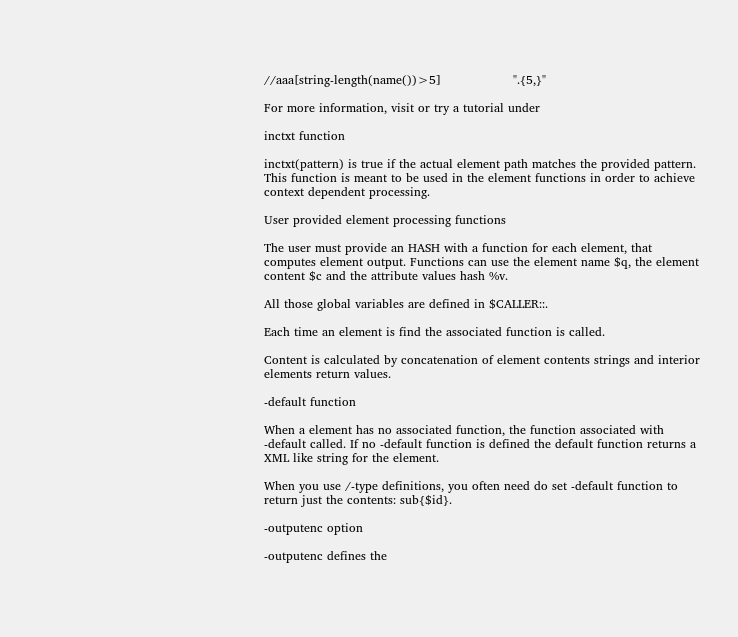//aaa[string-length(name())>5]                  ".{5,}"

For more information, visit or try a tutorial under

inctxt function

inctxt(pattern) is true if the actual element path matches the provided pattern. This function is meant to be used in the element functions in order to achieve context dependent processing.

User provided element processing functions

The user must provide an HASH with a function for each element, that computes element output. Functions can use the element name $q, the element content $c and the attribute values hash %v.

All those global variables are defined in $CALLER::.

Each time an element is find the associated function is called.

Content is calculated by concatenation of element contents strings and interior elements return values.

-default function

When a element has no associated function, the function associated with -default called. If no -default function is defined the default function returns a XML like string for the element.

When you use /-type definitions, you often need do set -default function to return just the contents: sub{$id}.

-outputenc option

-outputenc defines the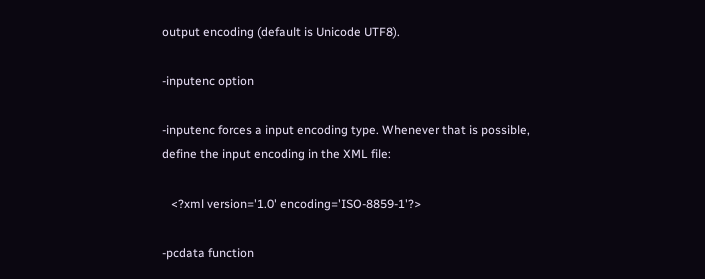output encoding (default is Unicode UTF8).

-inputenc option

-inputenc forces a input encoding type. Whenever that is possible, define the input encoding in the XML file:

   <?xml version='1.0' encoding='ISO-8859-1'?>

-pcdata function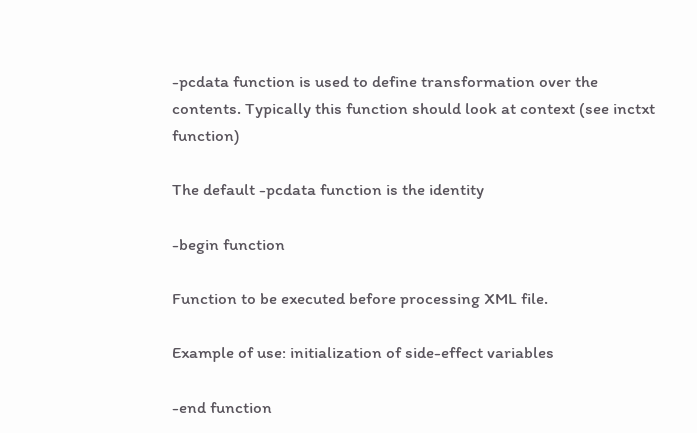-pcdata function is used to define transformation over the contents. Typically this function should look at context (see inctxt function)

The default -pcdata function is the identity

-begin function

Function to be executed before processing XML file.

Example of use: initialization of side-effect variables

-end function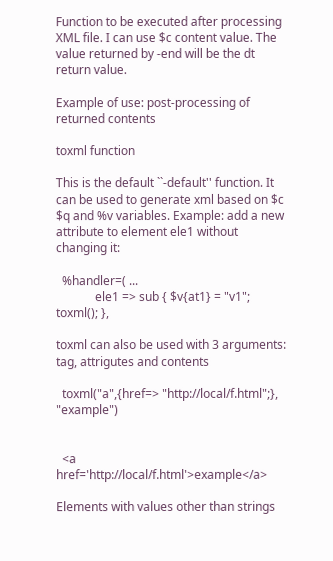Function to be executed after processing XML file. I can use $c content value. The value returned by -end will be the dt return value.

Example of use: post-processing of returned contents

toxml function

This is the default ``-default'' function. It can be used to generate xml based on $c $q and %v variables. Example: add a new attribute to element ele1 without changing it:

  %handler=( ...
             ele1 => sub { $v{at1} = "v1"; toxml(); },

toxml can also be used with 3 arguments: tag, attrigutes and contents

  toxml("a",{href=> "http://local/f.html";}, "example")


  <a href='http://local/f.html'>example</a>

Elements with values other than strings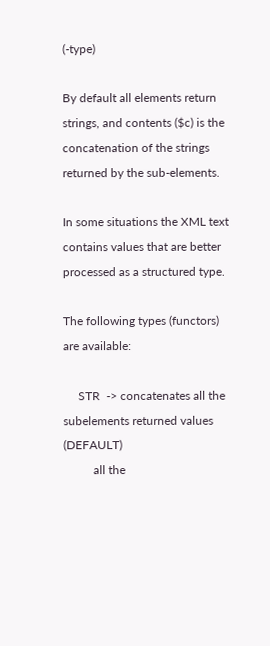(-type)

By default all elements return strings, and contents ($c) is the concatenation of the strings returned by the sub-elements.

In some situations the XML text contains values that are better processed as a structured type.

The following types (functors) are available:

     STR  -> concatenates all the subelements returned values (DEFAULT)
          all the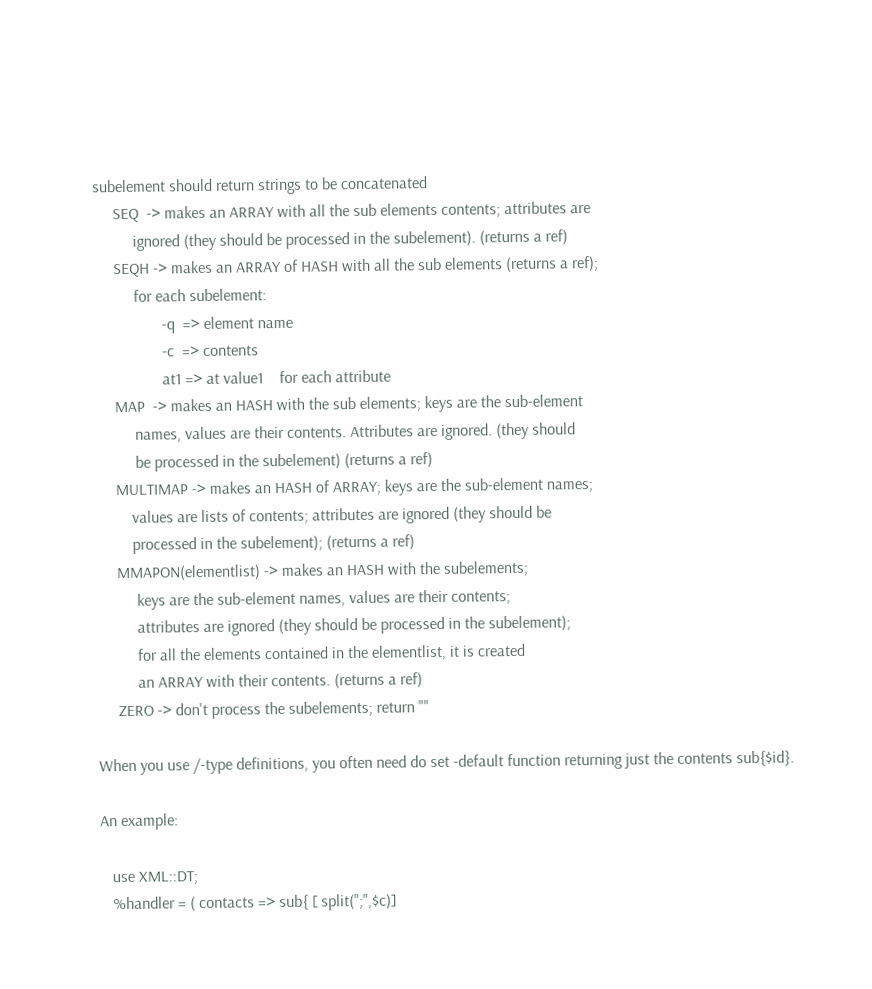subelement should return strings to be concatenated
     SEQ  -> makes an ARRAY with all the sub elements contents; attributes are
          ignored (they should be processed in the subelement). (returns a ref)
     SEQH -> makes an ARRAY of HASH with all the sub elements (returns a ref);
          for each subelement:
                 -q  => element name
                 -c  => contents
                 at1 => at value1    for each attribute
     MAP  -> makes an HASH with the sub elements; keys are the sub-element
          names, values are their contents. Attributes are ignored. (they should
          be processed in the subelement) (returns a ref)
     MULTIMAP -> makes an HASH of ARRAY; keys are the sub-element names;
         values are lists of contents; attributes are ignored (they should be
         processed in the subelement); (returns a ref)
     MMAPON(elementlist) -> makes an HASH with the subelements;
          keys are the sub-element names, values are their contents;
          attributes are ignored (they should be processed in the subelement);
          for all the elements contained in the elementlist, it is created
          an ARRAY with their contents. (returns a ref)
     ZERO -> don't process the subelements; return ""

When you use /-type definitions, you often need do set -default function returning just the contents sub{$id}.

An example:

   use XML::DT;
   %handler = ( contacts => sub{ [ split(";",$c)]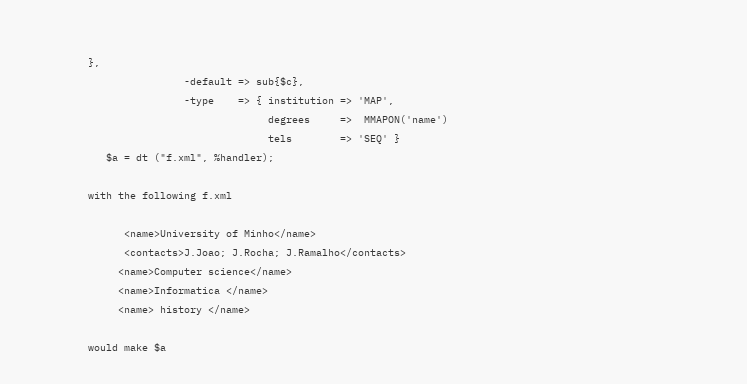},
                -default => sub{$c},
                -type    => { institution => 'MAP',
                              degrees     =>  MMAPON('name')
                              tels        => 'SEQ' }
   $a = dt ("f.xml", %handler);

with the following f.xml

      <name>University of Minho</name>
      <contacts>J.Joao; J.Rocha; J.Ramalho</contacts>
     <name>Computer science</name>
     <name>Informatica </name>
     <name> history </name>

would make $a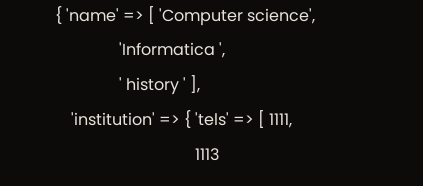{ 'name' => [ 'Computer science',
                'Informatica ',
                ' history ' ],
    'institution' => { 'tels' => [ 1111,
                                   1113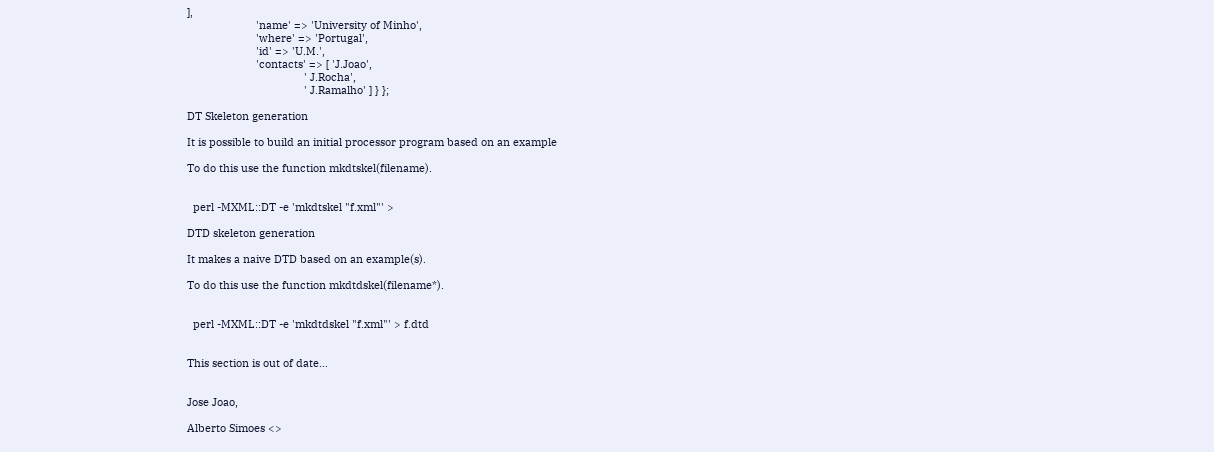],
                       'name' => 'University of Minho',
                       'where' => 'Portugal',
                       'id' => 'U.M.',
                       'contacts' => [ 'J.Joao',
                                       ' J.Rocha',
                                       ' J.Ramalho' ] } };

DT Skeleton generation

It is possible to build an initial processor program based on an example

To do this use the function mkdtskel(filename).


  perl -MXML::DT -e 'mkdtskel "f.xml"' >

DTD skeleton generation

It makes a naive DTD based on an example(s).

To do this use the function mkdtdskel(filename*).


  perl -MXML::DT -e 'mkdtdskel "f.xml"' > f.dtd


This section is out of date...


Jose Joao,

Alberto Simoes <>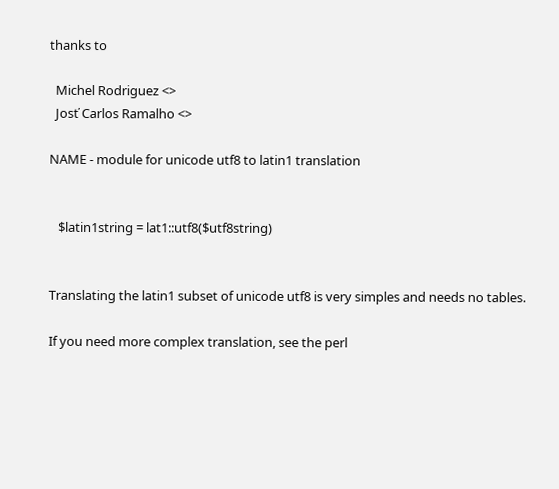thanks to

  Michel Rodriguez <>
  Josť Carlos Ramalho <>

NAME - module for unicode utf8 to latin1 translation


   $latin1string = lat1::utf8($utf8string)


Translating the latin1 subset of unicode utf8 is very simples and needs no tables.

If you need more complex translation, see the perl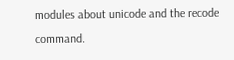modules about unicode and the recode command.